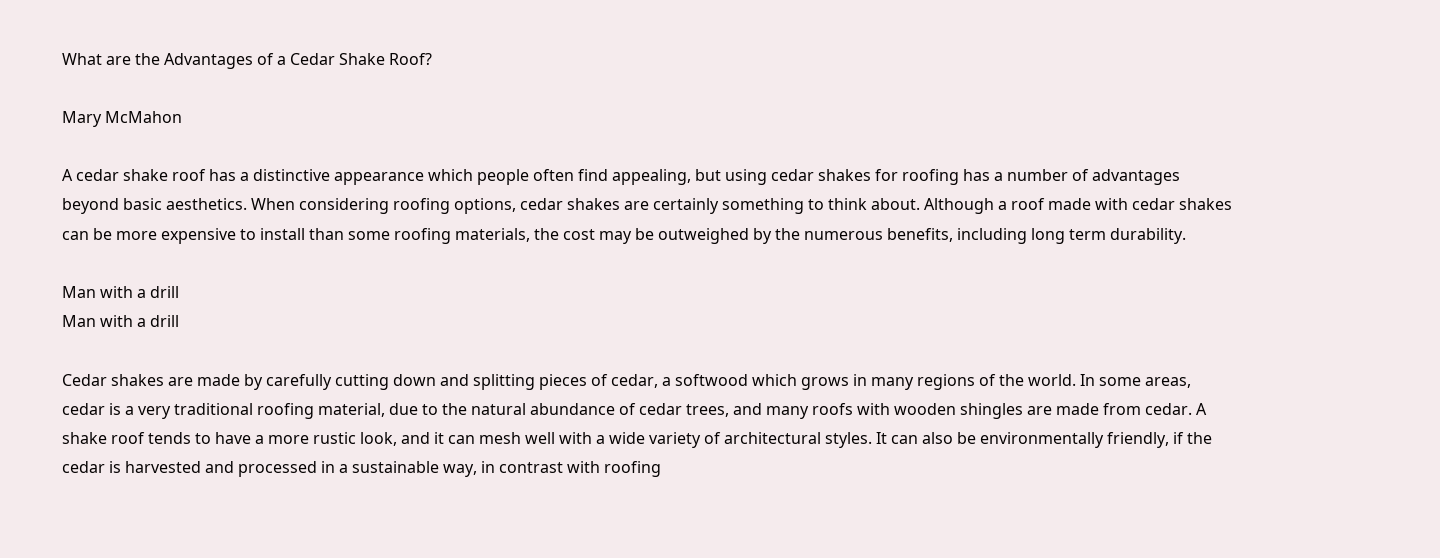What are the Advantages of a Cedar Shake Roof?

Mary McMahon

A cedar shake roof has a distinctive appearance which people often find appealing, but using cedar shakes for roofing has a number of advantages beyond basic aesthetics. When considering roofing options, cedar shakes are certainly something to think about. Although a roof made with cedar shakes can be more expensive to install than some roofing materials, the cost may be outweighed by the numerous benefits, including long term durability.

Man with a drill
Man with a drill

Cedar shakes are made by carefully cutting down and splitting pieces of cedar, a softwood which grows in many regions of the world. In some areas, cedar is a very traditional roofing material, due to the natural abundance of cedar trees, and many roofs with wooden shingles are made from cedar. A shake roof tends to have a more rustic look, and it can mesh well with a wide variety of architectural styles. It can also be environmentally friendly, if the cedar is harvested and processed in a sustainable way, in contrast with roofing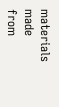materials made from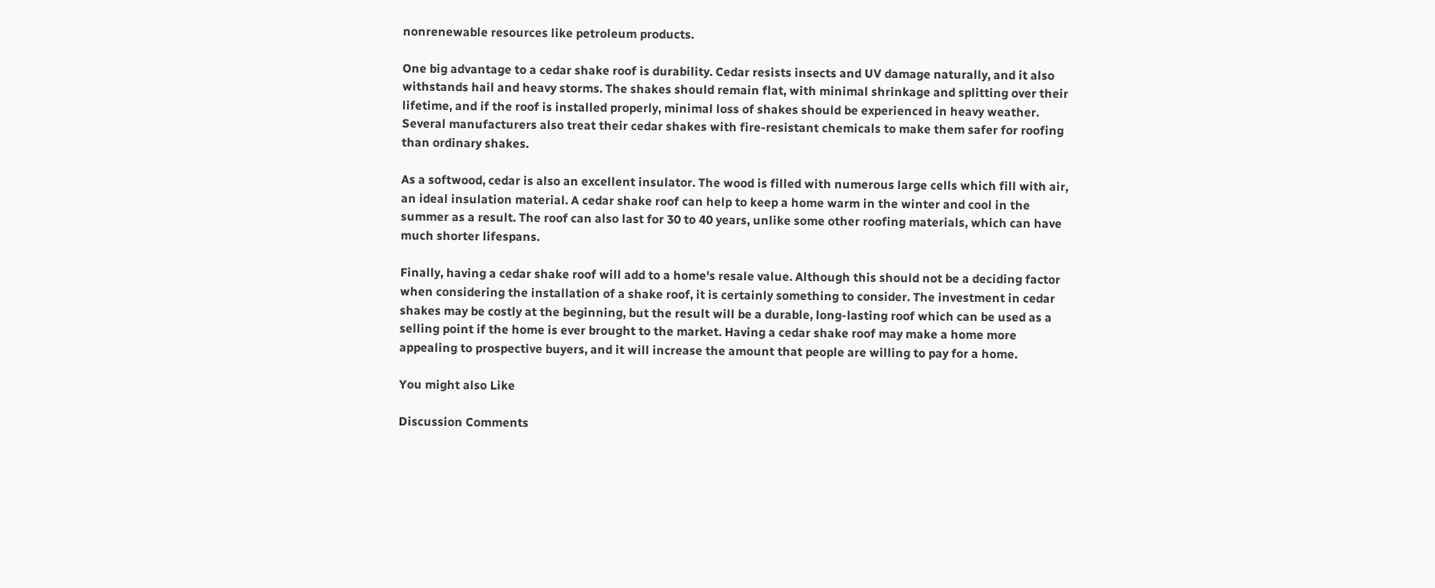nonrenewable resources like petroleum products.

One big advantage to a cedar shake roof is durability. Cedar resists insects and UV damage naturally, and it also withstands hail and heavy storms. The shakes should remain flat, with minimal shrinkage and splitting over their lifetime, and if the roof is installed properly, minimal loss of shakes should be experienced in heavy weather. Several manufacturers also treat their cedar shakes with fire-resistant chemicals to make them safer for roofing than ordinary shakes.

As a softwood, cedar is also an excellent insulator. The wood is filled with numerous large cells which fill with air, an ideal insulation material. A cedar shake roof can help to keep a home warm in the winter and cool in the summer as a result. The roof can also last for 30 to 40 years, unlike some other roofing materials, which can have much shorter lifespans.

Finally, having a cedar shake roof will add to a home's resale value. Although this should not be a deciding factor when considering the installation of a shake roof, it is certainly something to consider. The investment in cedar shakes may be costly at the beginning, but the result will be a durable, long-lasting roof which can be used as a selling point if the home is ever brought to the market. Having a cedar shake roof may make a home more appealing to prospective buyers, and it will increase the amount that people are willing to pay for a home.

You might also Like

Discussion Comments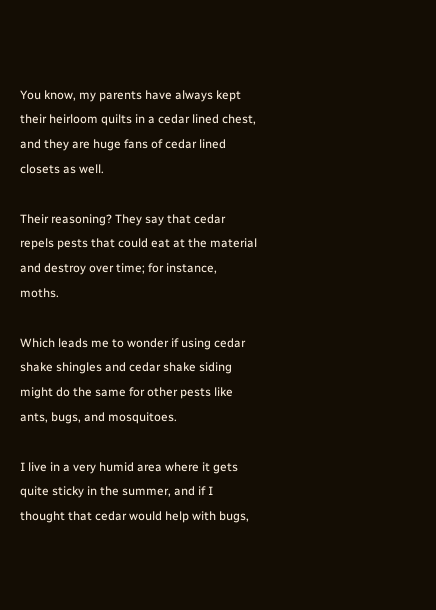You know, my parents have always kept their heirloom quilts in a cedar lined chest, and they are huge fans of cedar lined closets as well.

Their reasoning? They say that cedar repels pests that could eat at the material and destroy over time; for instance, moths.

Which leads me to wonder if using cedar shake shingles and cedar shake siding might do the same for other pests like ants, bugs, and mosquitoes.

I live in a very humid area where it gets quite sticky in the summer, and if I thought that cedar would help with bugs,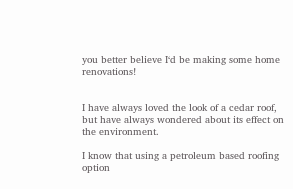you better believe I‘d be making some home renovations!


I have always loved the look of a cedar roof, but have always wondered about its effect on the environment.

I know that using a petroleum based roofing option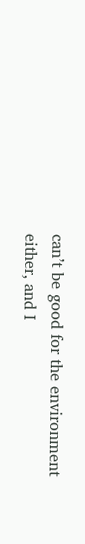can’t be good for the environment either, and I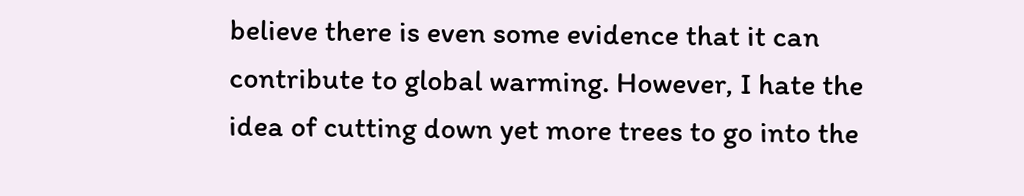believe there is even some evidence that it can contribute to global warming. However, I hate the idea of cutting down yet more trees to go into the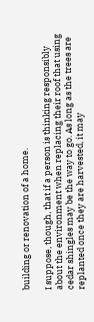building or renovation of a home.

I suppose, though, that if a person is thinking responsibly about the environment when replacing their roof that using cedar shingles may be the way to go. As long as the trees are replanted once they are harvested, it may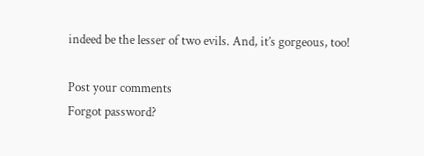indeed be the lesser of two evils. And, it’s gorgeous, too!

Post your comments
Forgot password?